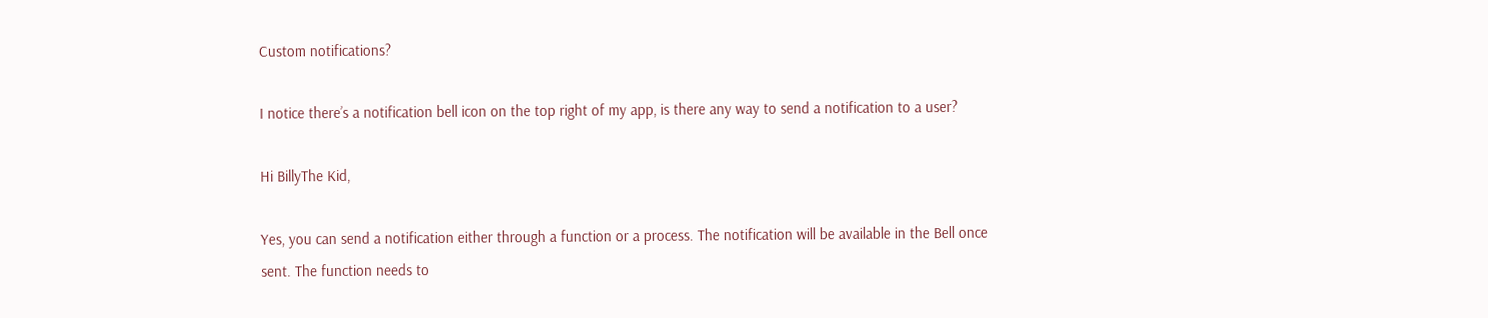Custom notifications?

I notice there’s a notification bell icon on the top right of my app, is there any way to send a notification to a user?

Hi BillyThe Kid,

Yes, you can send a notification either through a function or a process. The notification will be available in the Bell once sent. The function needs to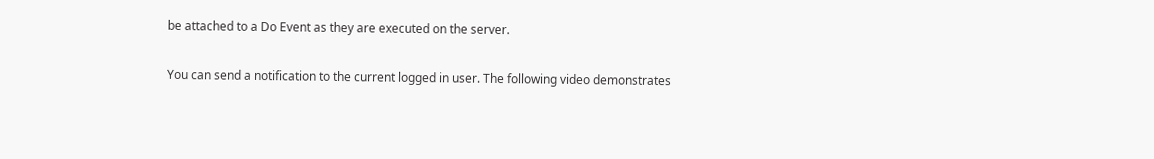be attached to a Do Event as they are executed on the server.

You can send a notification to the current logged in user. The following video demonstrates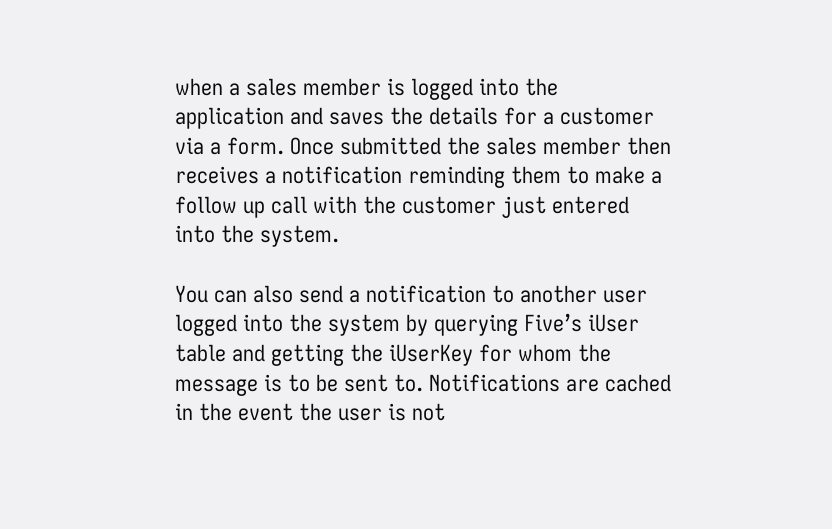when a sales member is logged into the application and saves the details for a customer via a form. Once submitted the sales member then receives a notification reminding them to make a follow up call with the customer just entered into the system.

You can also send a notification to another user logged into the system by querying Five’s iUser table and getting the iUserKey for whom the message is to be sent to. Notifications are cached in the event the user is not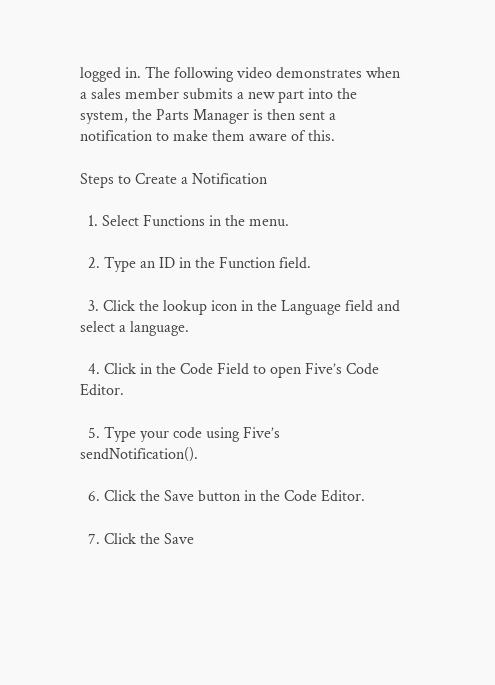logged in. The following video demonstrates when a sales member submits a new part into the system, the Parts Manager is then sent a notification to make them aware of this.

Steps to Create a Notification

  1. Select Functions in the menu.

  2. Type an ID in the Function field.

  3. Click the lookup icon in the Language field and select a language.

  4. Click in the Code Field to open Five’s Code Editor.

  5. Type your code using Five’s sendNotification().

  6. Click the Save button in the Code Editor.

  7. Click the Save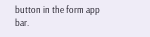button in the form app bar.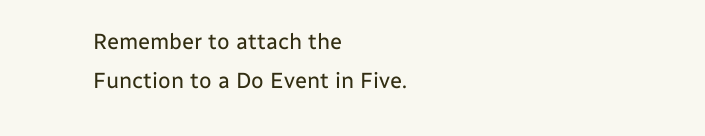Remember to attach the Function to a Do Event in Five.